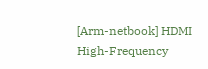[Arm-netbook] HDMI High-Frequency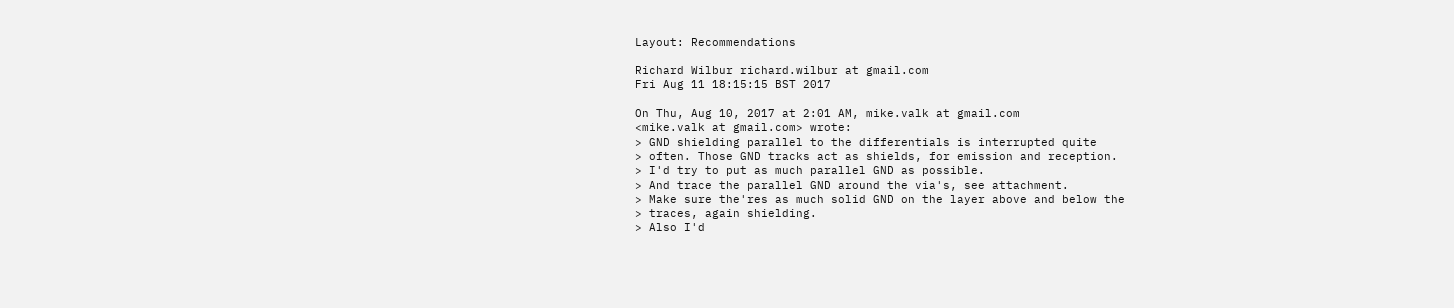Layout: Recommendations

Richard Wilbur richard.wilbur at gmail.com
Fri Aug 11 18:15:15 BST 2017

On Thu, Aug 10, 2017 at 2:01 AM, mike.valk at gmail.com
<mike.valk at gmail.com> wrote:
> GND shielding parallel to the differentials is interrupted quite
> often. Those GND tracks act as shields, for emission and reception.
> I'd try to put as much parallel GND as possible.
> And trace the parallel GND around the via's, see attachment.
> Make sure the'res as much solid GND on the layer above and below the
> traces, again shielding.
> Also I'd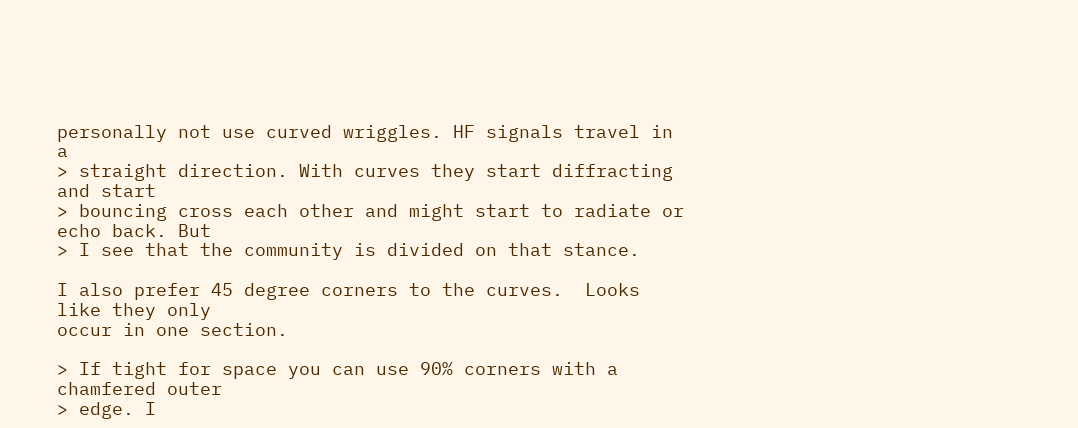personally not use curved wriggles. HF signals travel in a
> straight direction. With curves they start diffracting and start
> bouncing cross each other and might start to radiate or echo back. But
> I see that the community is divided on that stance.

I also prefer 45 degree corners to the curves.  Looks like they only
occur in one section.

> If tight for space you can use 90% corners with a chamfered outer
> edge. I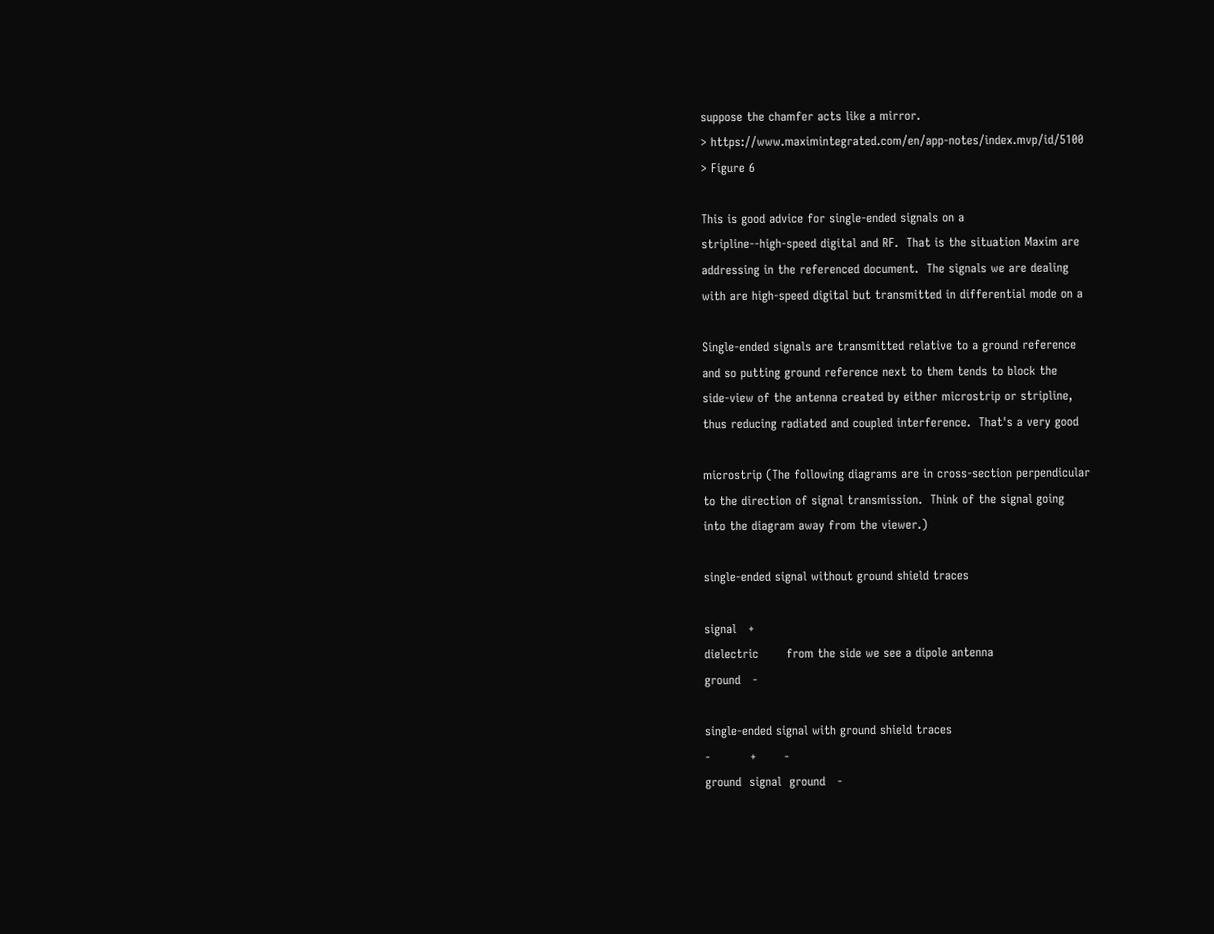suppose the chamfer acts like a mirror.
> https://www.maximintegrated.com/en/app-notes/index.mvp/id/5100
> Figure 6

This is good advice for single-ended signals on a
stripline--high-speed digital and RF.  That is the situation Maxim are
addressing in the referenced document.  The signals we are dealing
with are high-speed digital but transmitted in differential mode on a

Single-ended signals are transmitted relative to a ground reference
and so putting ground reference next to them tends to block the
side-view of the antenna created by either microstrip or stripline,
thus reducing radiated and coupled interference.  That's a very good

microstrip (The following diagrams are in cross-section perpendicular
to the direction of signal transmission.  Think of the signal going
into the diagram away from the viewer.)

single-ended signal without ground shield traces

signal   +
dielectric       from the side we see a dipole antenna
ground   -

single-ended signal with ground shield traces
-          +       -
ground  signal  ground   -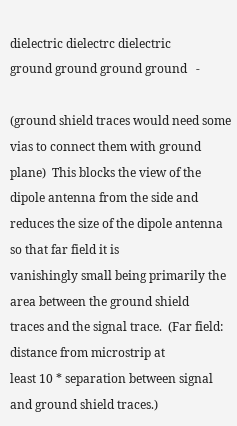dielectric dielectrc dielectric
ground ground ground ground   -

(ground shield traces would need some vias to connect them with ground
plane)  This blocks the view of the dipole antenna from the side and
reduces the size of the dipole antenna so that far field it is
vanishingly small being primarily the area between the ground shield
traces and the signal trace.  (Far field:  distance from microstrip at
least 10 * separation between signal and ground shield traces.)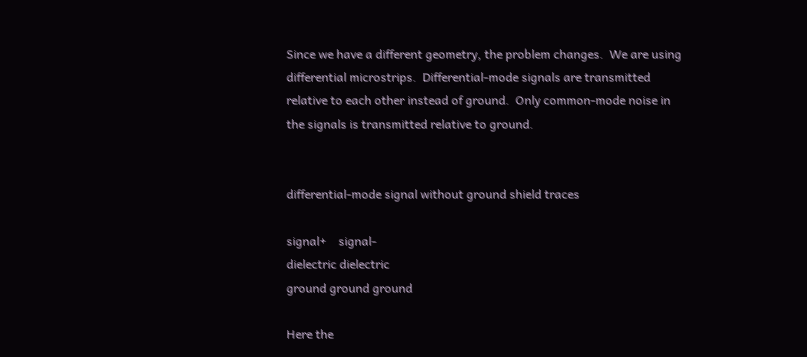Since we have a different geometry, the problem changes.  We are using
differential microstrips.  Differential-mode signals are transmitted
relative to each other instead of ground.  Only common-mode noise in
the signals is transmitted relative to ground.


differential-mode signal without ground shield traces

signal+    signal-
dielectric dielectric
ground ground ground

Here the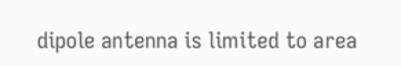dipole antenna is limited to area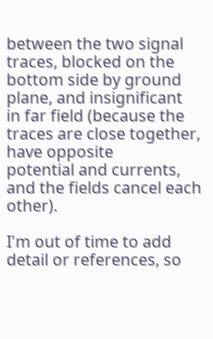between the two signal
traces, blocked on the bottom side by ground plane, and insignificant
in far field (because the traces are close together, have opposite
potential and currents, and the fields cancel each other).

I'm out of time to add detail or references, so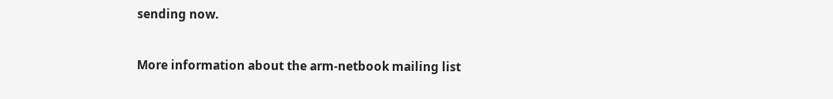sending now.

More information about the arm-netbook mailing list